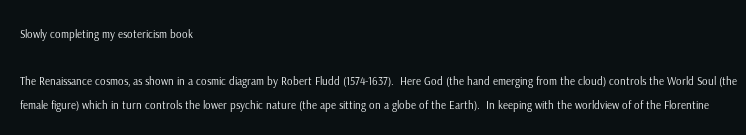Slowly completing my esotericism book

The Renaissance cosmos, as shown in a cosmic diagram by Robert Fludd (1574-1637).  Here God (the hand emerging from the cloud) controls the World Soul (the female figure) which in turn controls the lower psychic nature (the ape sitting on a globe of the Earth).  In keeping with the worldview of of the Florentine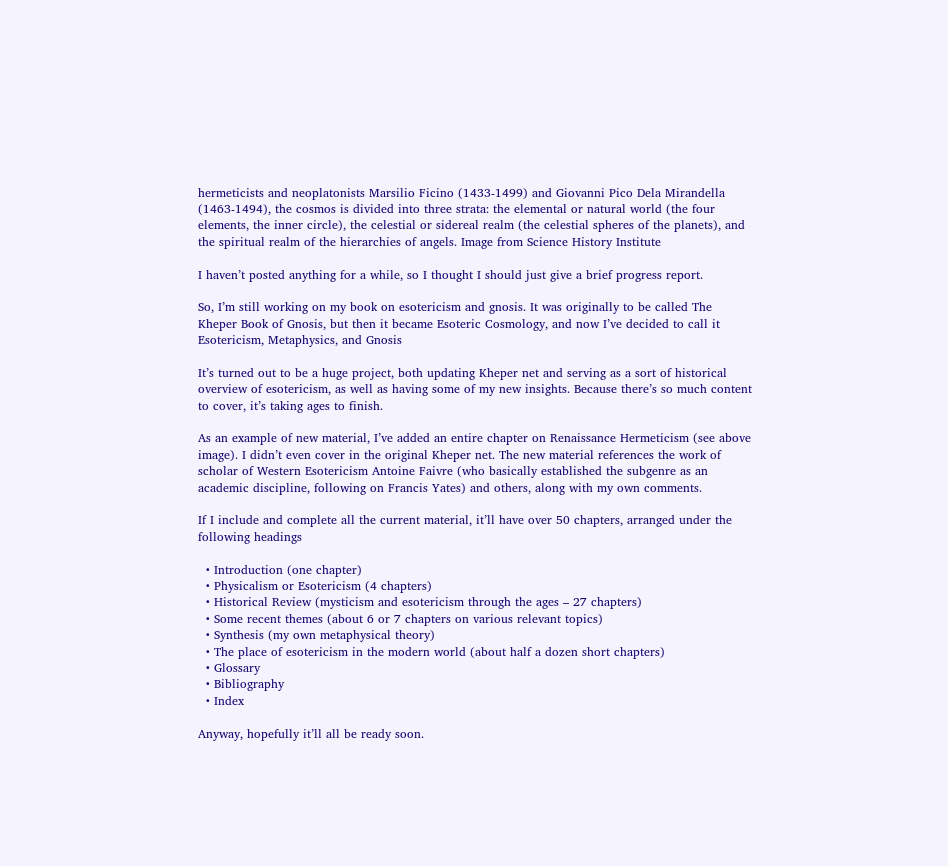hermeticists and neoplatonists Marsilio Ficino (1433-1499) and Giovanni Pico Dela Mirandella (1463-1494), the cosmos is divided into three strata: the elemental or natural world (the four elements, the inner circle), the celestial or sidereal realm (the celestial spheres of the planets), and the spiritual realm of the hierarchies of angels. Image from Science History Institute

I haven’t posted anything for a while, so I thought I should just give a brief progress report.

So, I’m still working on my book on esotericism and gnosis. It was originally to be called The Kheper Book of Gnosis, but then it became Esoteric Cosmology, and now I’ve decided to call it Esotericism, Metaphysics, and Gnosis

It’s turned out to be a huge project, both updating Kheper net and serving as a sort of historical overview of esotericism, as well as having some of my new insights. Because there’s so much content to cover, it’s taking ages to finish.

As an example of new material, I’ve added an entire chapter on Renaissance Hermeticism (see above image). I didn’t even cover in the original Kheper net. The new material references the work of scholar of Western Esotericism Antoine Faivre (who basically established the subgenre as an academic discipline, following on Francis Yates) and others, along with my own comments.

If I include and complete all the current material, it’ll have over 50 chapters, arranged under the following headings

  • Introduction (one chapter)
  • Physicalism or Esotericism (4 chapters)
  • Historical Review (mysticism and esotericism through the ages – 27 chapters)
  • Some recent themes (about 6 or 7 chapters on various relevant topics)
  • Synthesis (my own metaphysical theory)
  • The place of esotericism in the modern world (about half a dozen short chapters)
  • Glossary
  • Bibliography
  • Index

Anyway, hopefully it’ll all be ready soon.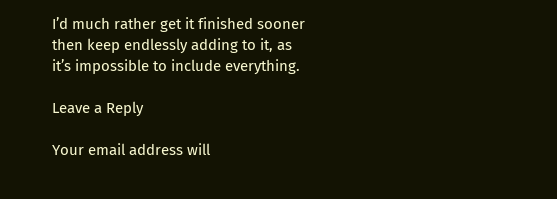I’d much rather get it finished sooner then keep endlessly adding to it, as it’s impossible to include everything.

Leave a Reply

Your email address will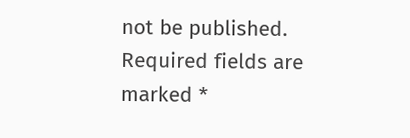not be published. Required fields are marked *